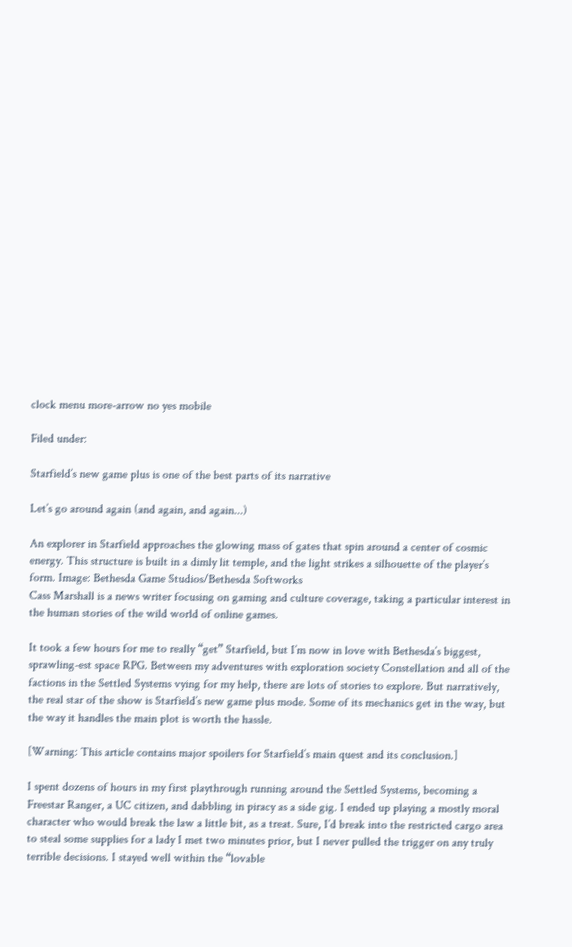clock menu more-arrow no yes mobile

Filed under:

Starfield’s new game plus is one of the best parts of its narrative

Let’s go around again (and again, and again...)

An explorer in Starfield approaches the glowing mass of gates that spin around a center of cosmic energy. This structure is built in a dimly lit temple, and the light strikes a silhouette of the player’s form. Image: Bethesda Game Studios/Bethesda Softworks
Cass Marshall is a news writer focusing on gaming and culture coverage, taking a particular interest in the human stories of the wild world of online games.

It took a few hours for me to really “get” Starfield, but I’m now in love with Bethesda’s biggest, sprawling-est space RPG. Between my adventures with exploration society Constellation and all of the factions in the Settled Systems vying for my help, there are lots of stories to explore. But narratively, the real star of the show is Starfield’s new game plus mode. Some of its mechanics get in the way, but the way it handles the main plot is worth the hassle.

[Warning: This article contains major spoilers for Starfield’s main quest and its conclusion.]

I spent dozens of hours in my first playthrough running around the Settled Systems, becoming a Freestar Ranger, a UC citizen, and dabbling in piracy as a side gig. I ended up playing a mostly moral character who would break the law a little bit, as a treat. Sure, I’d break into the restricted cargo area to steal some supplies for a lady I met two minutes prior, but I never pulled the trigger on any truly terrible decisions. I stayed well within the “lovable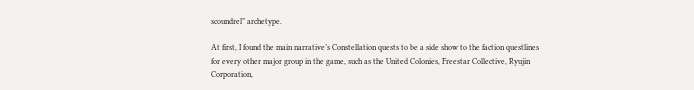scoundrel” archetype.

At first, I found the main narrative’s Constellation quests to be a side show to the faction questlines for every other major group in the game, such as the United Colonies, Freestar Collective, Ryujin Corporation,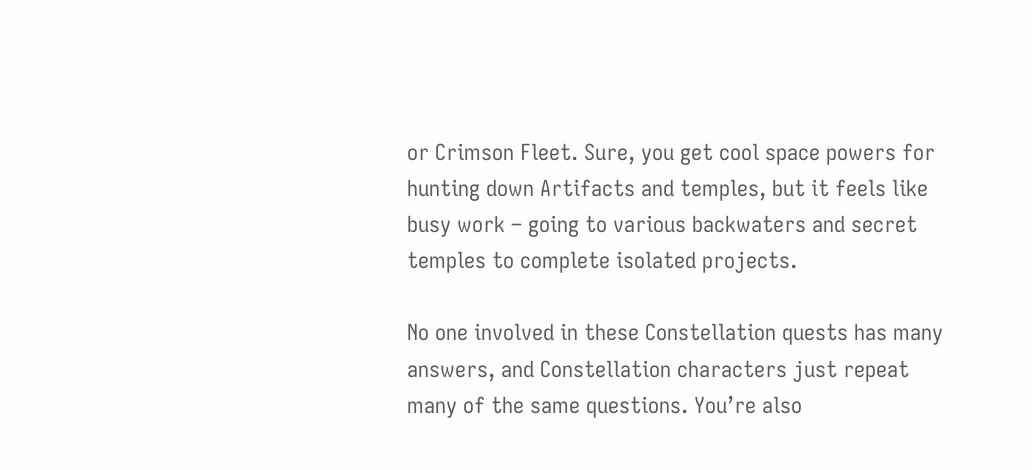or Crimson Fleet. Sure, you get cool space powers for hunting down Artifacts and temples, but it feels like busy work – going to various backwaters and secret temples to complete isolated projects.

No one involved in these Constellation quests has many answers, and Constellation characters just repeat many of the same questions. You’re also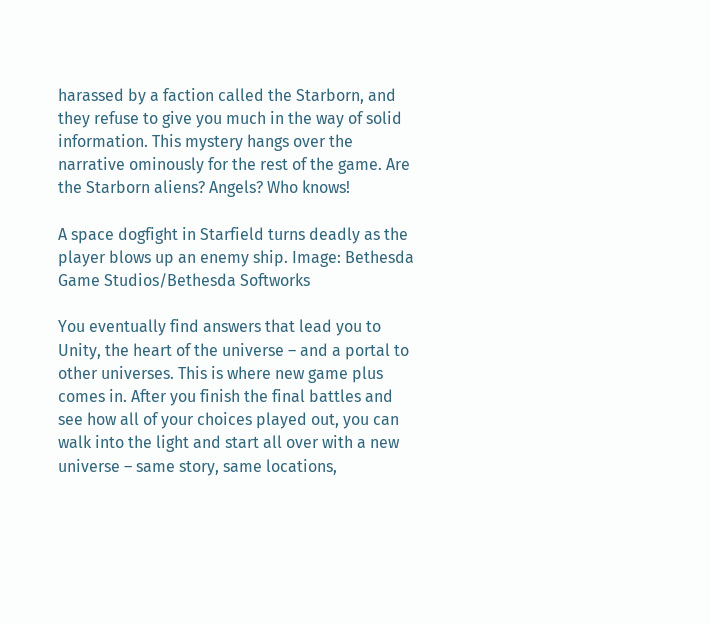harassed by a faction called the Starborn, and they refuse to give you much in the way of solid information. This mystery hangs over the narrative ominously for the rest of the game. Are the Starborn aliens? Angels? Who knows!

A space dogfight in Starfield turns deadly as the player blows up an enemy ship. Image: Bethesda Game Studios/Bethesda Softworks

You eventually find answers that lead you to Unity, the heart of the universe – and a portal to other universes. This is where new game plus comes in. After you finish the final battles and see how all of your choices played out, you can walk into the light and start all over with a new universe – same story, same locations,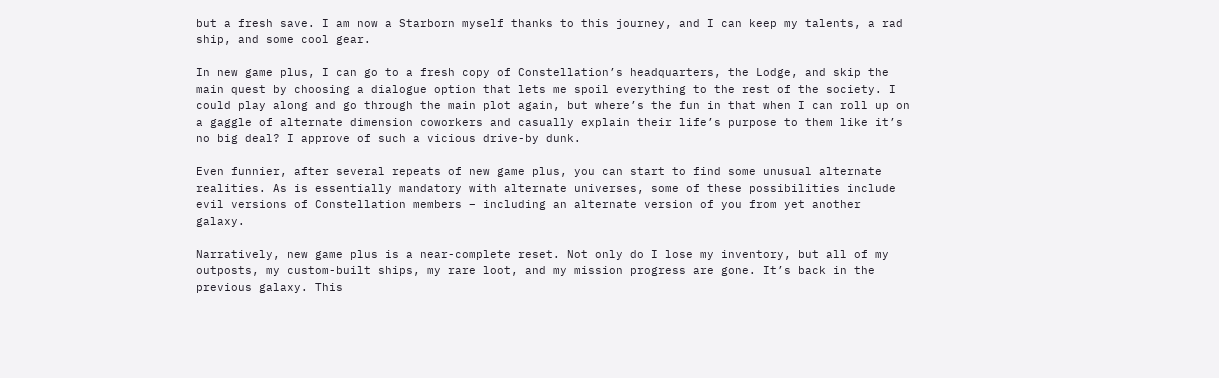but a fresh save. I am now a Starborn myself thanks to this journey, and I can keep my talents, a rad ship, and some cool gear.

In new game plus, I can go to a fresh copy of Constellation’s headquarters, the Lodge, and skip the main quest by choosing a dialogue option that lets me spoil everything to the rest of the society. I could play along and go through the main plot again, but where’s the fun in that when I can roll up on a gaggle of alternate dimension coworkers and casually explain their life’s purpose to them like it’s no big deal? I approve of such a vicious drive-by dunk.

Even funnier, after several repeats of new game plus, you can start to find some unusual alternate realities. As is essentially mandatory with alternate universes, some of these possibilities include evil versions of Constellation members – including an alternate version of you from yet another galaxy.

Narratively, new game plus is a near-complete reset. Not only do I lose my inventory, but all of my outposts, my custom-built ships, my rare loot, and my mission progress are gone. It’s back in the previous galaxy. This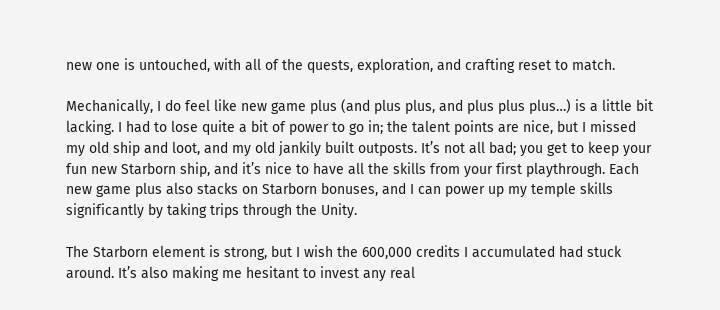new one is untouched, with all of the quests, exploration, and crafting reset to match.

Mechanically, I do feel like new game plus (and plus plus, and plus plus plus…) is a little bit lacking. I had to lose quite a bit of power to go in; the talent points are nice, but I missed my old ship and loot, and my old jankily built outposts. It’s not all bad; you get to keep your fun new Starborn ship, and it’s nice to have all the skills from your first playthrough. Each new game plus also stacks on Starborn bonuses, and I can power up my temple skills significantly by taking trips through the Unity.

The Starborn element is strong, but I wish the 600,000 credits I accumulated had stuck around. It’s also making me hesitant to invest any real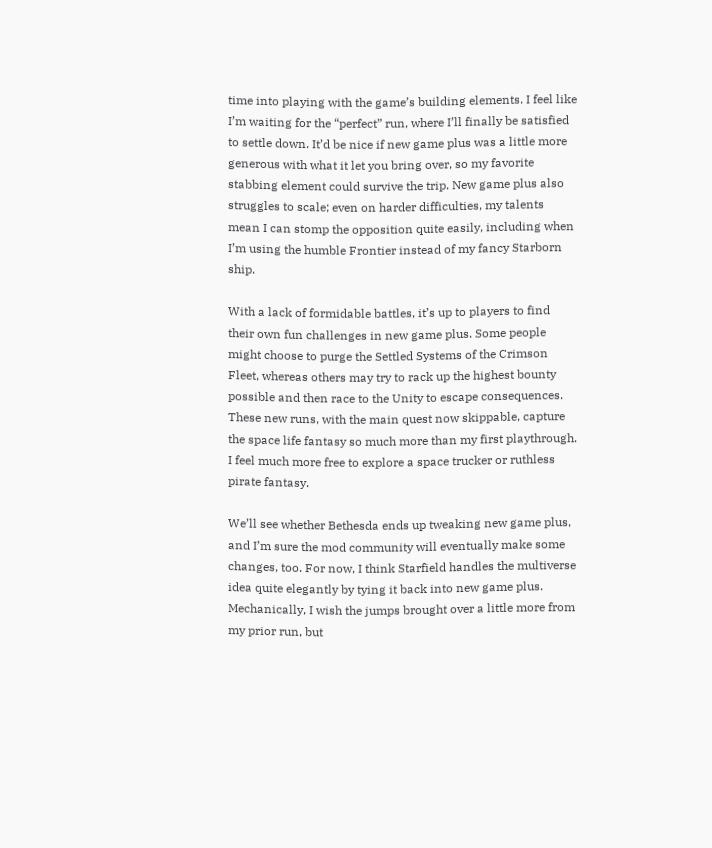time into playing with the game’s building elements. I feel like I’m waiting for the “perfect” run, where I’ll finally be satisfied to settle down. It’d be nice if new game plus was a little more generous with what it let you bring over, so my favorite stabbing element could survive the trip. New game plus also struggles to scale; even on harder difficulties, my talents mean I can stomp the opposition quite easily, including when I’m using the humble Frontier instead of my fancy Starborn ship.

With a lack of formidable battles, it’s up to players to find their own fun challenges in new game plus. Some people might choose to purge the Settled Systems of the Crimson Fleet, whereas others may try to rack up the highest bounty possible and then race to the Unity to escape consequences. These new runs, with the main quest now skippable, capture the space life fantasy so much more than my first playthrough. I feel much more free to explore a space trucker or ruthless pirate fantasy.

We’ll see whether Bethesda ends up tweaking new game plus, and I’m sure the mod community will eventually make some changes, too. For now, I think Starfield handles the multiverse idea quite elegantly by tying it back into new game plus. Mechanically, I wish the jumps brought over a little more from my prior run, but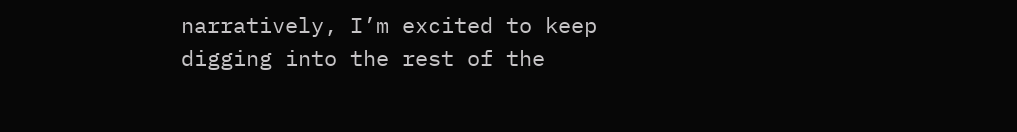narratively, I’m excited to keep digging into the rest of the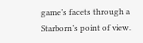game’s facets through a Starborn’s point of view.